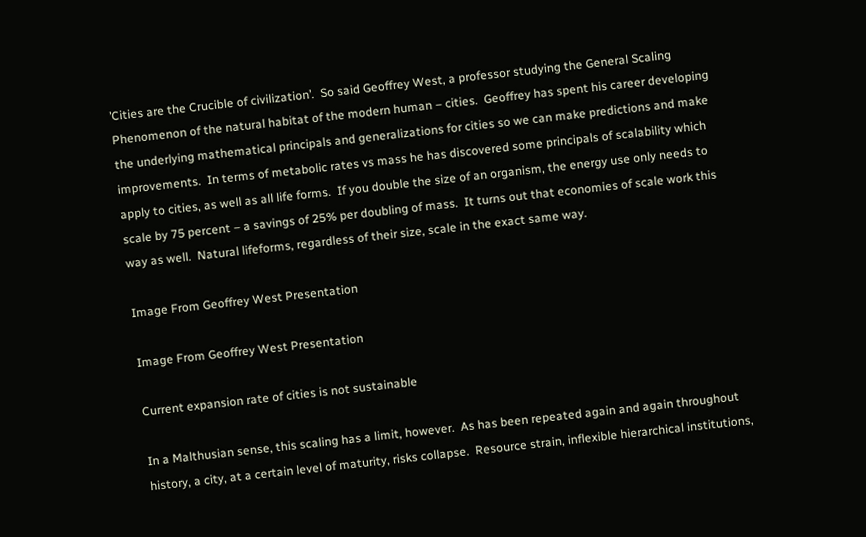’Cities are the Crucible of civilization’.  So said Geoffrey West, a professor studying the General Scaling Phenomenon of the natural habitat of the modern human – cities.  Geoffrey has spent his career developing the underlying mathematical principals and generalizations for cities so we can make predictions and make improvements.  In terms of metabolic rates vs mass he has discovered some principals of scalability which apply to cities, as well as all life forms.  If you double the size of an organism, the energy use only needs to scale by 75 percent – a savings of 25% per doubling of mass.  It turns out that economies of scale work this way as well.  Natural lifeforms, regardless of their size, scale in the exact same way.

Image From Geoffrey West Presentation

Image From Geoffrey West Presentation

Current expansion rate of cities is not sustainable

In a Malthusian sense, this scaling has a limit, however.  As has been repeated again and again throughout history, a city, at a certain level of maturity, risks collapse.  Resource strain, inflexible hierarchical institutions,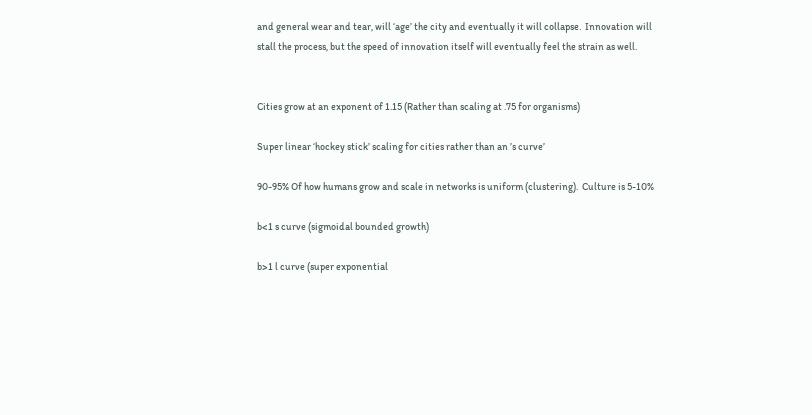and general wear and tear, will ‘age’ the city and eventually it will collapse.  Innovation will stall the process, but the speed of innovation itself will eventually feel the strain as well.


Cities grow at an exponent of 1.15 (Rather than scaling at .75 for organisms)

Super linear ‘hockey stick’ scaling for cities rather than an ’s curve’

90-95% Of how humans grow and scale in networks is uniform (clustering).  Culture is 5-10%

b<1 s curve (sigmoidal bounded growth)

b>1 l curve (super exponential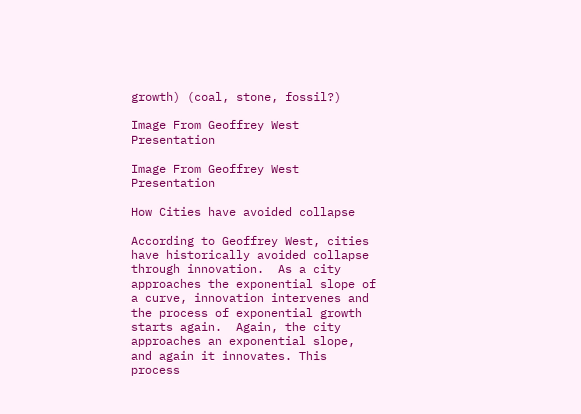growth) (coal, stone, fossil?)

Image From Geoffrey West Presentation

Image From Geoffrey West Presentation

How Cities have avoided collapse

According to Geoffrey West, cities have historically avoided collapse through innovation.  As a city approaches the exponential slope of a curve, innovation intervenes and the process of exponential growth starts again.  Again, the city approaches an exponential slope, and again it innovates. This process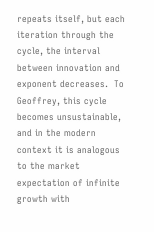repeats itself, but each iteration through the cycle, the interval between innovation and exponent decreases.  To Geoffrey, this cycle becomes unsustainable, and in the modern context it is analogous to the market expectation of infinite growth with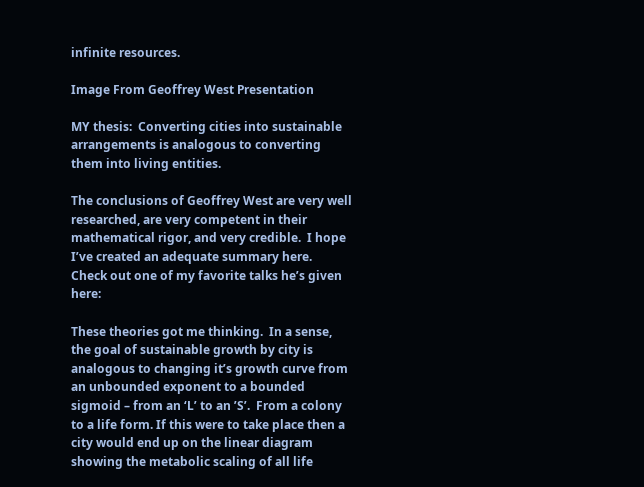infinite resources.

Image From Geoffrey West Presentation

MY thesis:  Converting cities into sustainable arrangements is analogous to converting them into living entities.

The conclusions of Geoffrey West are very well researched, are very competent in their mathematical rigor, and very credible.  I hope I’ve created an adequate summary here.  Check out one of my favorite talks he’s given here:

These theories got me thinking.  In a sense, the goal of sustainable growth by city is analogous to changing it’s growth curve from an unbounded exponent to a bounded sigmoid – from an ‘L’ to an ’S’.  From a colony to a life form. If this were to take place then a city would end up on the linear diagram showing the metabolic scaling of all life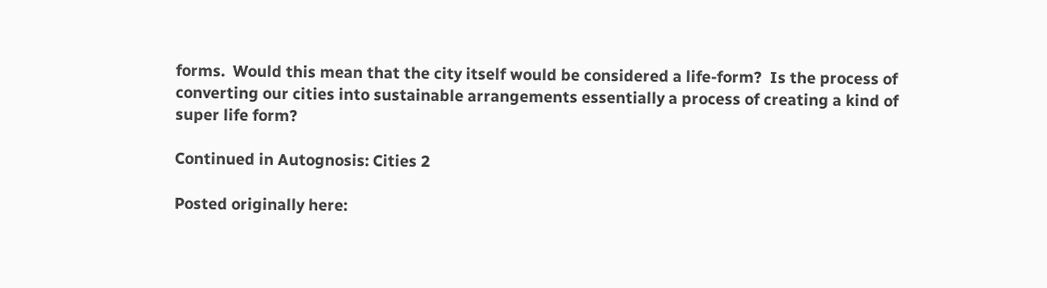forms.  Would this mean that the city itself would be considered a life-form?  Is the process of converting our cities into sustainable arrangements essentially a process of creating a kind of super life form?

Continued in Autognosis: Cities 2

Posted originally here: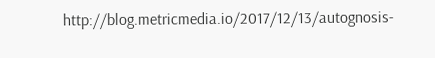http://blog.metricmedia.io/2017/12/13/autognosis-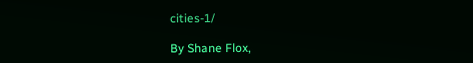cities-1/

By Shane Flox,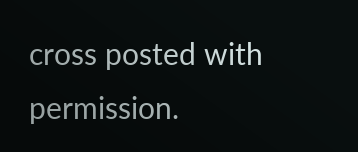cross posted with permission.